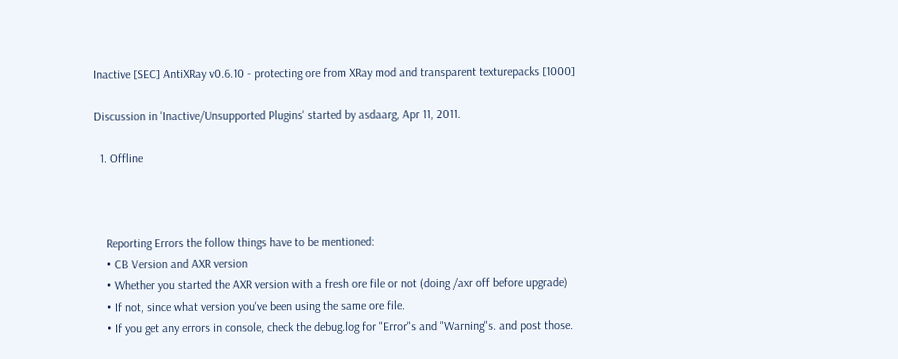Inactive [SEC] AntiXRay v0.6.10 - protecting ore from XRay mod and transparent texturepacks [1000]

Discussion in 'Inactive/Unsupported Plugins' started by asdaarg, Apr 11, 2011.

  1. Offline



    Reporting Errors the follow things have to be mentioned:
    • CB Version and AXR version
    • Whether you started the AXR version with a fresh ore file or not (doing /axr off before upgrade)
    • If not, since what version you've been using the same ore file.
    • If you get any errors in console, check the debug.log for "Error"s and "Warning"s. and post those.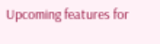Upcoming features for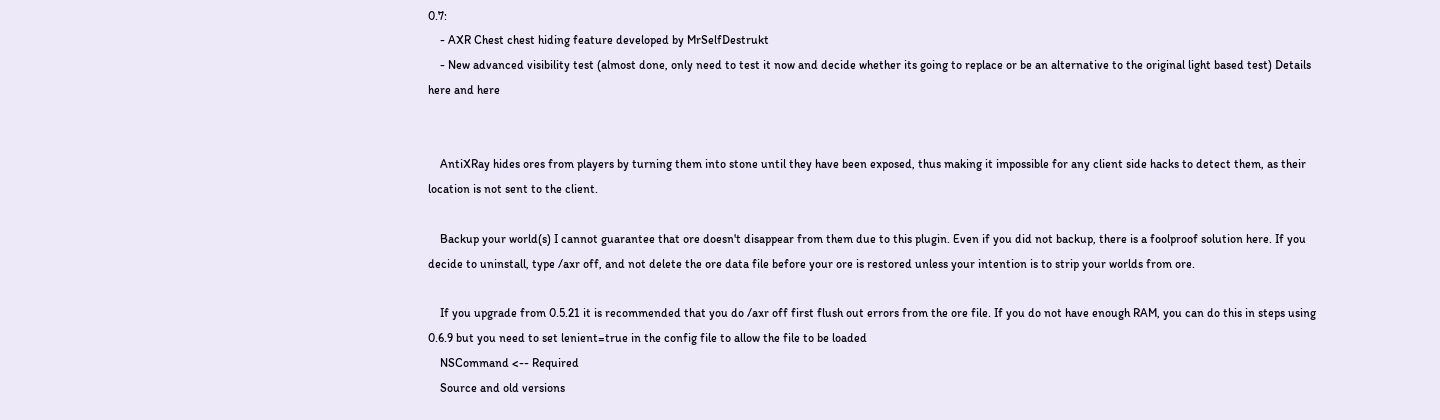0.7:
    - AXR Chest chest hiding feature developed by MrSelfDestrukt
    - New advanced visibility test (almost done, only need to test it now and decide whether its going to replace or be an alternative to the original light based test) Details here and here


    AntiXRay hides ores from players by turning them into stone until they have been exposed, thus making it impossible for any client side hacks to detect them, as their location is not sent to the client.

    Backup your world(s) I cannot guarantee that ore doesn't disappear from them due to this plugin. Even if you did not backup, there is a foolproof solution here. If you decide to uninstall, type /axr off, and not delete the ore data file before your ore is restored unless your intention is to strip your worlds from ore.

    If you upgrade from 0.5.21 it is recommended that you do /axr off first flush out errors from the ore file. If you do not have enough RAM, you can do this in steps using 0.6.9 but you need to set lenient=true in the config file to allow the file to be loaded
    NSCommand <-- Required
    Source and old versions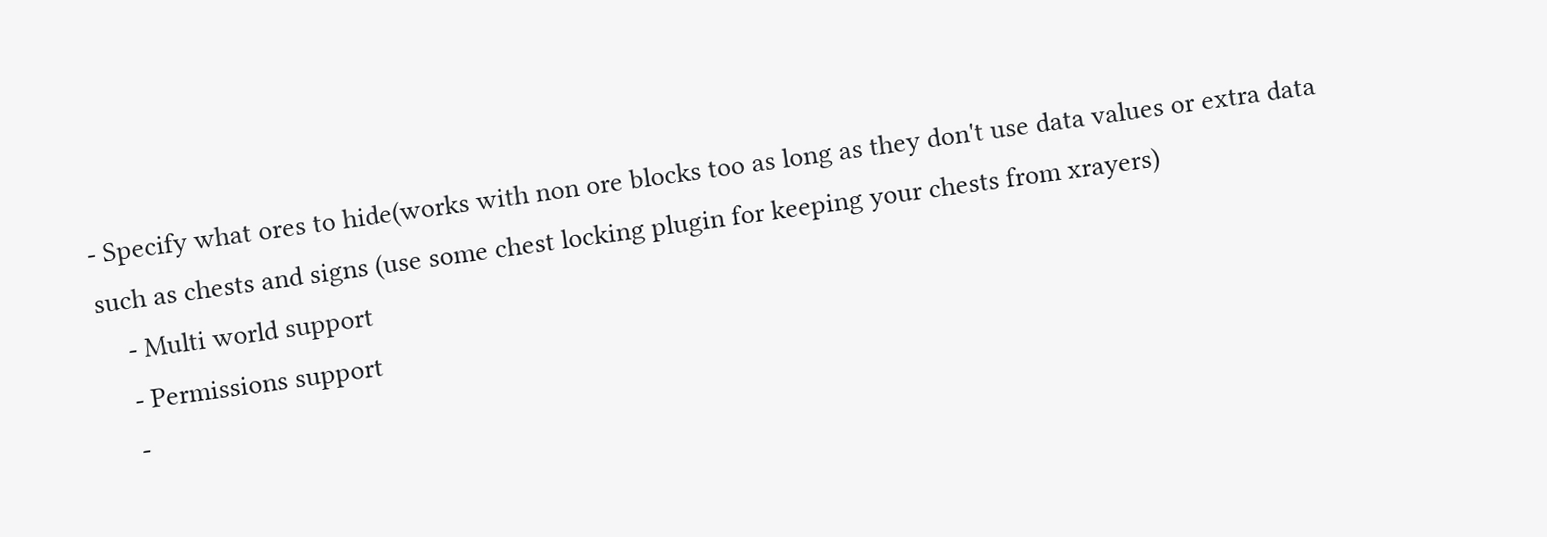- Specify what ores to hide(works with non ore blocks too as long as they don't use data values or extra data such as chests and signs (use some chest locking plugin for keeping your chests from xrayers)
    - Multi world support
    - Permissions support
    -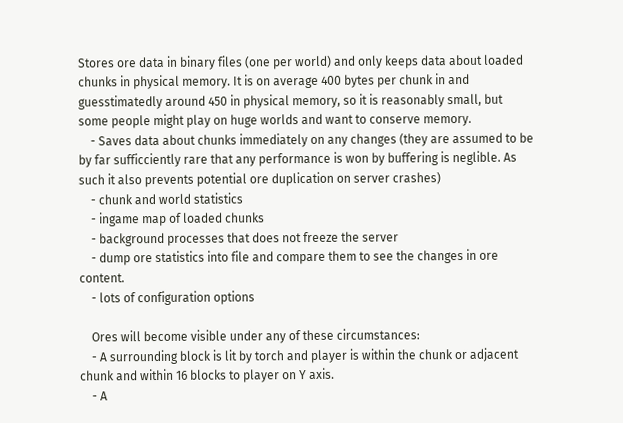Stores ore data in binary files (one per world) and only keeps data about loaded chunks in physical memory. It is on average 400 bytes per chunk in and guesstimatedly around 450 in physical memory, so it is reasonably small, but some people might play on huge worlds and want to conserve memory.
    - Saves data about chunks immediately on any changes (they are assumed to be by far sufficciently rare that any performance is won by buffering is neglible. As such it also prevents potential ore duplication on server crashes)
    - chunk and world statistics
    - ingame map of loaded chunks
    - background processes that does not freeze the server
    - dump ore statistics into file and compare them to see the changes in ore content.
    - lots of configuration options

    Ores will become visible under any of these circumstances:
    - A surrounding block is lit by torch and player is within the chunk or adjacent chunk and within 16 blocks to player on Y axis.
    - A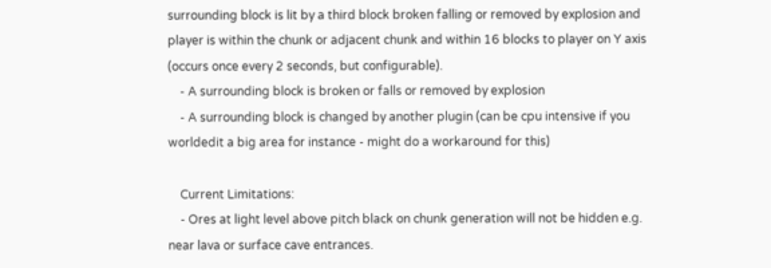surrounding block is lit by a third block broken falling or removed by explosion and player is within the chunk or adjacent chunk and within 16 blocks to player on Y axis (occurs once every 2 seconds, but configurable).
    - A surrounding block is broken or falls or removed by explosion
    - A surrounding block is changed by another plugin (can be cpu intensive if you worldedit a big area for instance - might do a workaround for this)

    Current Limitations:
    - Ores at light level above pitch black on chunk generation will not be hidden e.g. near lava or surface cave entrances.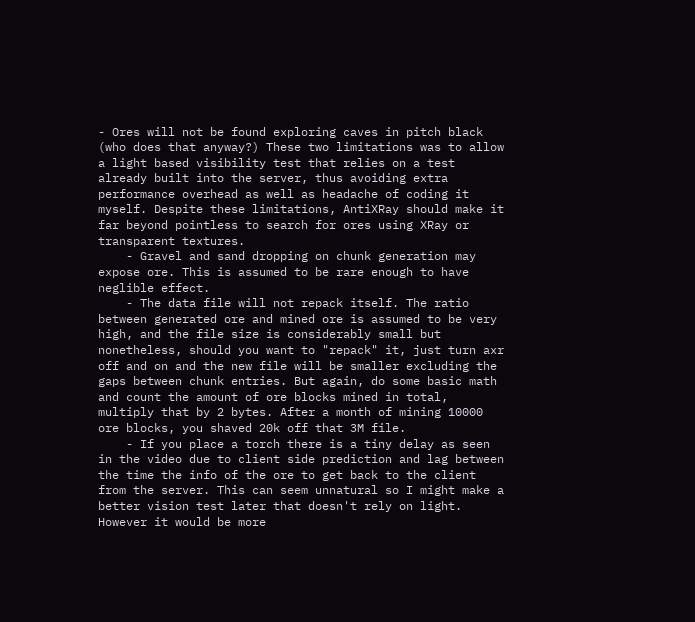- Ores will not be found exploring caves in pitch black (who does that anyway?) These two limitations was to allow a light based visibility test that relies on a test already built into the server, thus avoiding extra performance overhead as well as headache of coding it myself. Despite these limitations, AntiXRay should make it far beyond pointless to search for ores using XRay or transparent textures.
    - Gravel and sand dropping on chunk generation may expose ore. This is assumed to be rare enough to have neglible effect.
    - The data file will not repack itself. The ratio between generated ore and mined ore is assumed to be very high, and the file size is considerably small but nonetheless, should you want to "repack" it, just turn axr off and on and the new file will be smaller excluding the gaps between chunk entries. But again, do some basic math and count the amount of ore blocks mined in total, multiply that by 2 bytes. After a month of mining 10000 ore blocks, you shaved 20k off that 3M file.
    - If you place a torch there is a tiny delay as seen in the video due to client side prediction and lag between the time the info of the ore to get back to the client from the server. This can seem unnatural so I might make a better vision test later that doesn't rely on light. However it would be more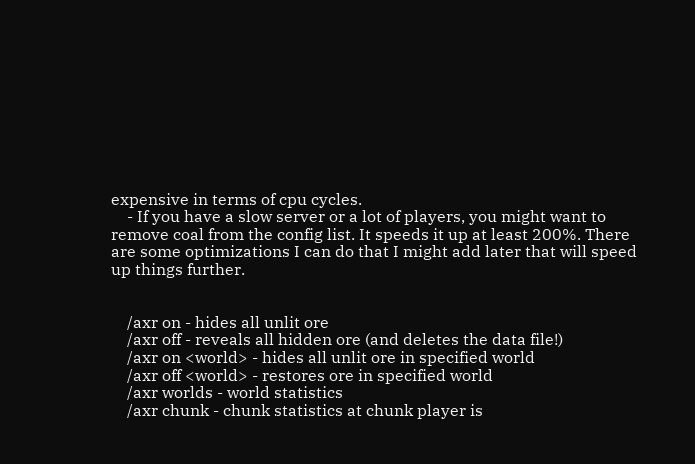expensive in terms of cpu cycles.
    - If you have a slow server or a lot of players, you might want to remove coal from the config list. It speeds it up at least 200%. There are some optimizations I can do that I might add later that will speed up things further.


    /axr on - hides all unlit ore
    /axr off - reveals all hidden ore (and deletes the data file!)
    /axr on <world> - hides all unlit ore in specified world
    /axr off <world> - restores ore in specified world
    /axr worlds - world statistics
    /axr chunk - chunk statistics at chunk player is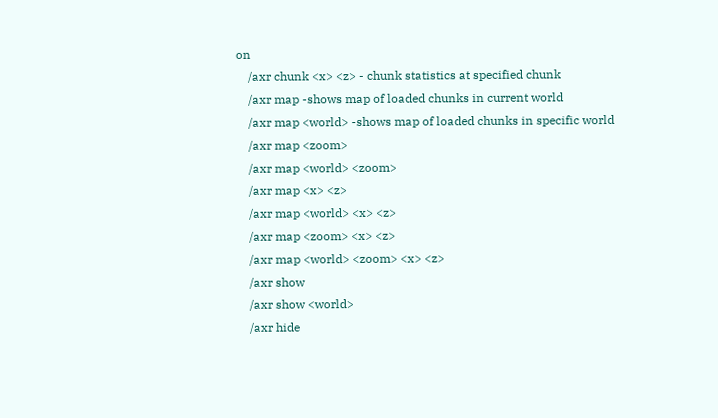on
    /axr chunk <x> <z> - chunk statistics at specified chunk
    /axr map -shows map of loaded chunks in current world
    /axr map <world> -shows map of loaded chunks in specific world
    /axr map <zoom>
    /axr map <world> <zoom>
    /axr map <x> <z>
    /axr map <world> <x> <z>
    /axr map <zoom> <x> <z>
    /axr map <world> <zoom> <x> <z>
    /axr show
    /axr show <world>
    /axr hide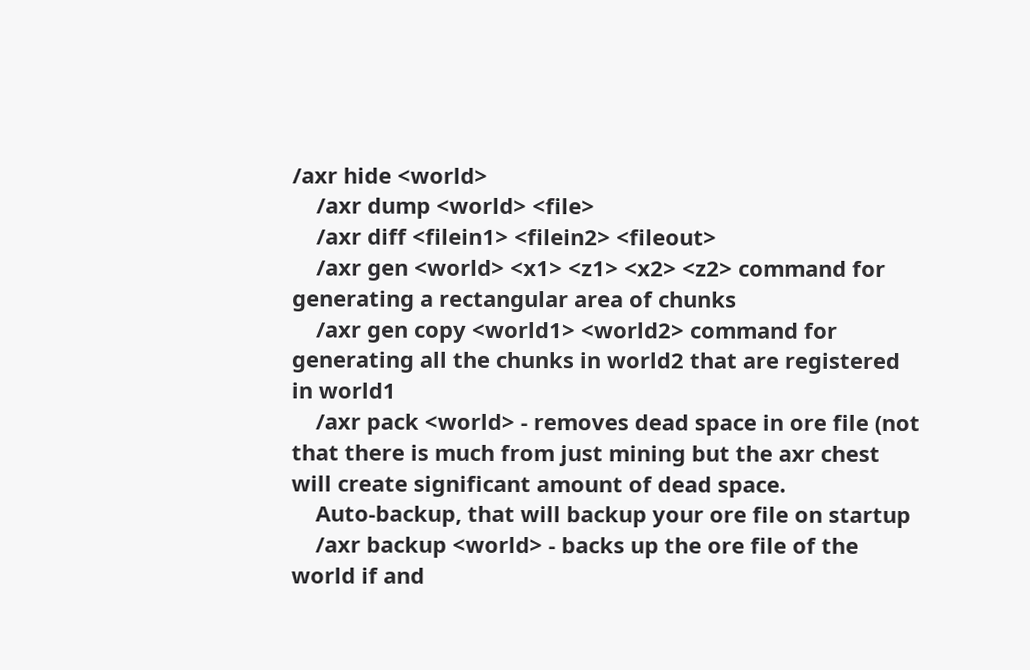/axr hide <world>
    /axr dump <world> <file>
    /axr diff <filein1> <filein2> <fileout>
    /axr gen <world> <x1> <z1> <x2> <z2> command for generating a rectangular area of chunks
    /axr gen copy <world1> <world2> command for generating all the chunks in world2 that are registered in world1
    /axr pack <world> - removes dead space in ore file (not that there is much from just mining but the axr chest will create significant amount of dead space.
    Auto-backup, that will backup your ore file on startup
    /axr backup <world> - backs up the ore file of the world if and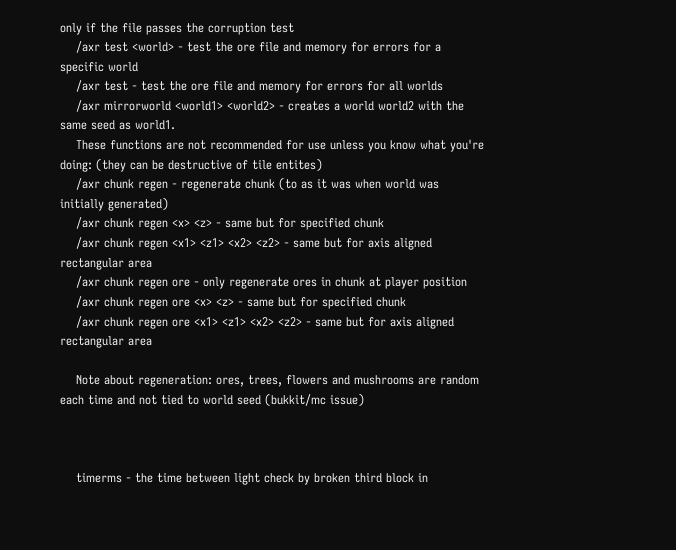only if the file passes the corruption test
    /axr test <world> - test the ore file and memory for errors for a specific world
    /axr test - test the ore file and memory for errors for all worlds
    /axr mirrorworld <world1> <world2> - creates a world world2 with the same seed as world1.
    These functions are not recommended for use unless you know what you're doing: (they can be destructive of tile entites)
    /axr chunk regen - regenerate chunk (to as it was when world was initially generated)
    /axr chunk regen <x> <z> - same but for specified chunk
    /axr chunk regen <x1> <z1> <x2> <z2> - same but for axis aligned rectangular area
    /axr chunk regen ore - only regenerate ores in chunk at player position
    /axr chunk regen ore <x> <z> - same but for specified chunk
    /axr chunk regen ore <x1> <z1> <x2> <z2> - same but for axis aligned rectangular area

    Note about regeneration: ores, trees, flowers and mushrooms are random each time and not tied to world seed (bukkit/mc issue)



    timerms - the time between light check by broken third block in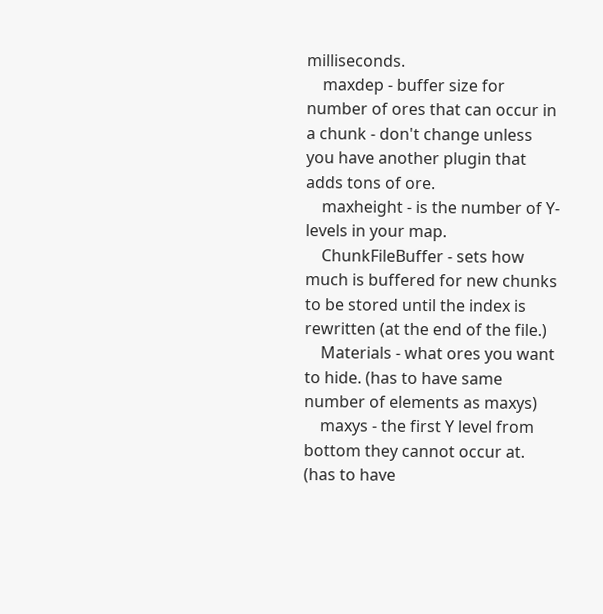milliseconds.
    maxdep - buffer size for number of ores that can occur in a chunk - don't change unless you have another plugin that adds tons of ore.
    maxheight - is the number of Y-levels in your map.
    ChunkFileBuffer - sets how much is buffered for new chunks to be stored until the index is rewritten (at the end of the file.)
    Materials - what ores you want to hide. (has to have same number of elements as maxys)
    maxys - the first Y level from bottom they cannot occur at. (has to have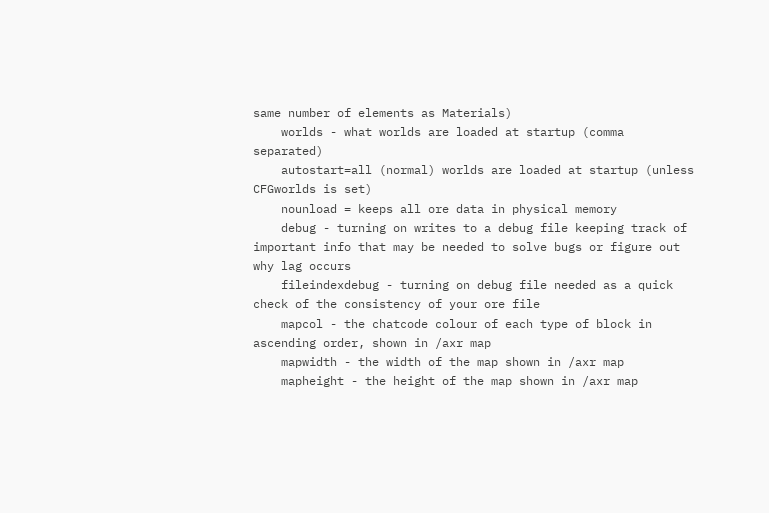same number of elements as Materials)
    worlds - what worlds are loaded at startup (comma separated)
    autostart=all (normal) worlds are loaded at startup (unless CFGworlds is set)
    nounload = keeps all ore data in physical memory
    debug - turning on writes to a debug file keeping track of important info that may be needed to solve bugs or figure out why lag occurs
    fileindexdebug - turning on debug file needed as a quick check of the consistency of your ore file
    mapcol - the chatcode colour of each type of block in ascending order, shown in /axr map
    mapwidth - the width of the map shown in /axr map
    mapheight - the height of the map shown in /axr map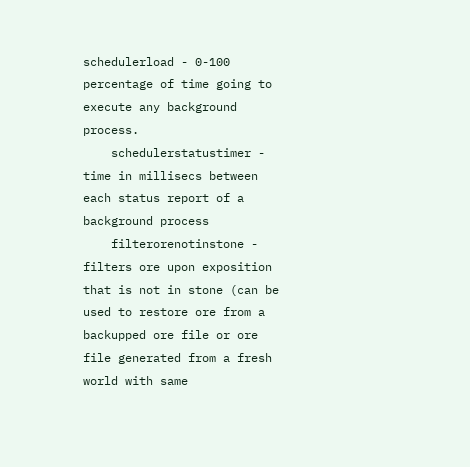schedulerload - 0-100 percentage of time going to execute any background process.
    schedulerstatustimer - time in millisecs between each status report of a background process
    filterorenotinstone - filters ore upon exposition that is not in stone (can be used to restore ore from a backupped ore file or ore file generated from a fresh world with same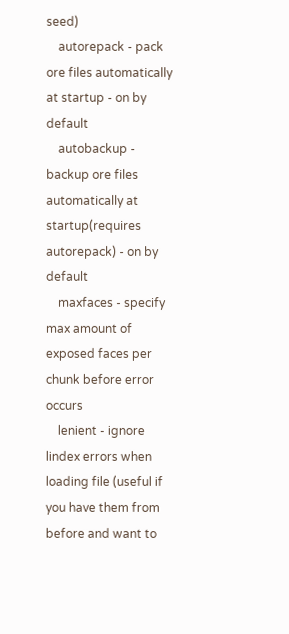seed)
    autorepack - pack ore files automatically at startup - on by default
    autobackup - backup ore files automatically at startup(requires autorepack) - on by default
    maxfaces - specify max amount of exposed faces per chunk before error occurs
    lenient - ignore lindex errors when loading file (useful if you have them from before and want to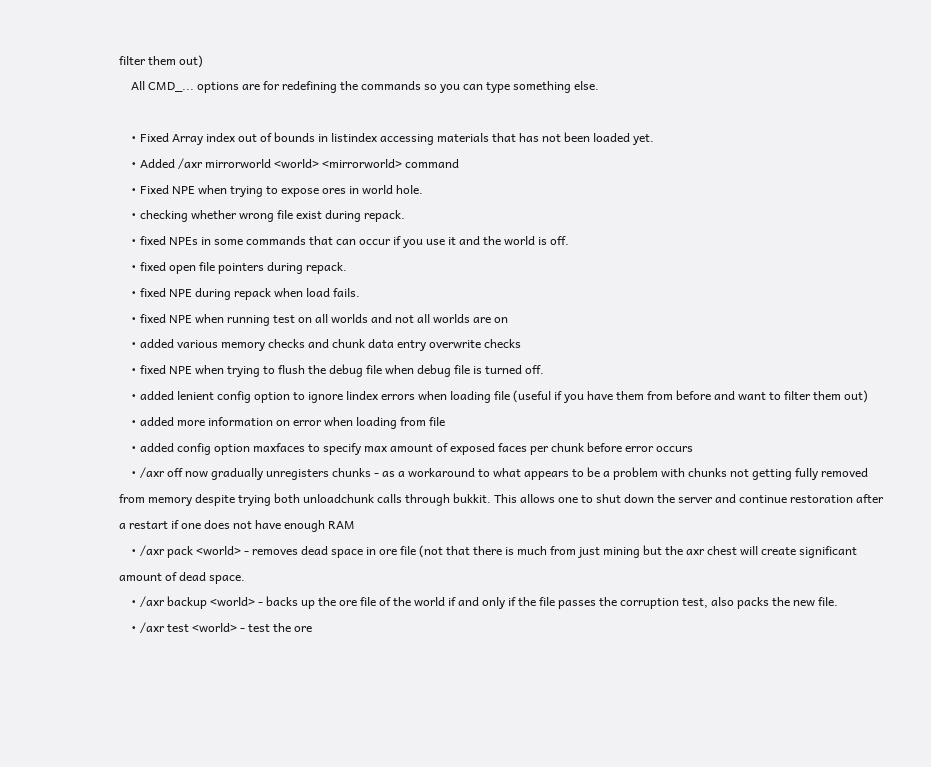filter them out)
    All CMD_... options are for redefining the commands so you can type something else.

    • Fixed Array index out of bounds in listindex accessing materials that has not been loaded yet.
    • Added /axr mirrorworld <world> <mirrorworld> command
    • Fixed NPE when trying to expose ores in world hole.
    • checking whether wrong file exist during repack.
    • fixed NPEs in some commands that can occur if you use it and the world is off.
    • fixed open file pointers during repack.
    • fixed NPE during repack when load fails.
    • fixed NPE when running test on all worlds and not all worlds are on
    • added various memory checks and chunk data entry overwrite checks
    • fixed NPE when trying to flush the debug file when debug file is turned off.
    • added lenient config option to ignore lindex errors when loading file (useful if you have them from before and want to filter them out)
    • added more information on error when loading from file
    • added config option maxfaces to specify max amount of exposed faces per chunk before error occurs
    • /axr off now gradually unregisters chunks - as a workaround to what appears to be a problem with chunks not getting fully removed from memory despite trying both unloadchunk calls through bukkit. This allows one to shut down the server and continue restoration after a restart if one does not have enough RAM
    • /axr pack <world> - removes dead space in ore file (not that there is much from just mining but the axr chest will create significant amount of dead space.
    • /axr backup <world> - backs up the ore file of the world if and only if the file passes the corruption test, also packs the new file.
    • /axr test <world> - test the ore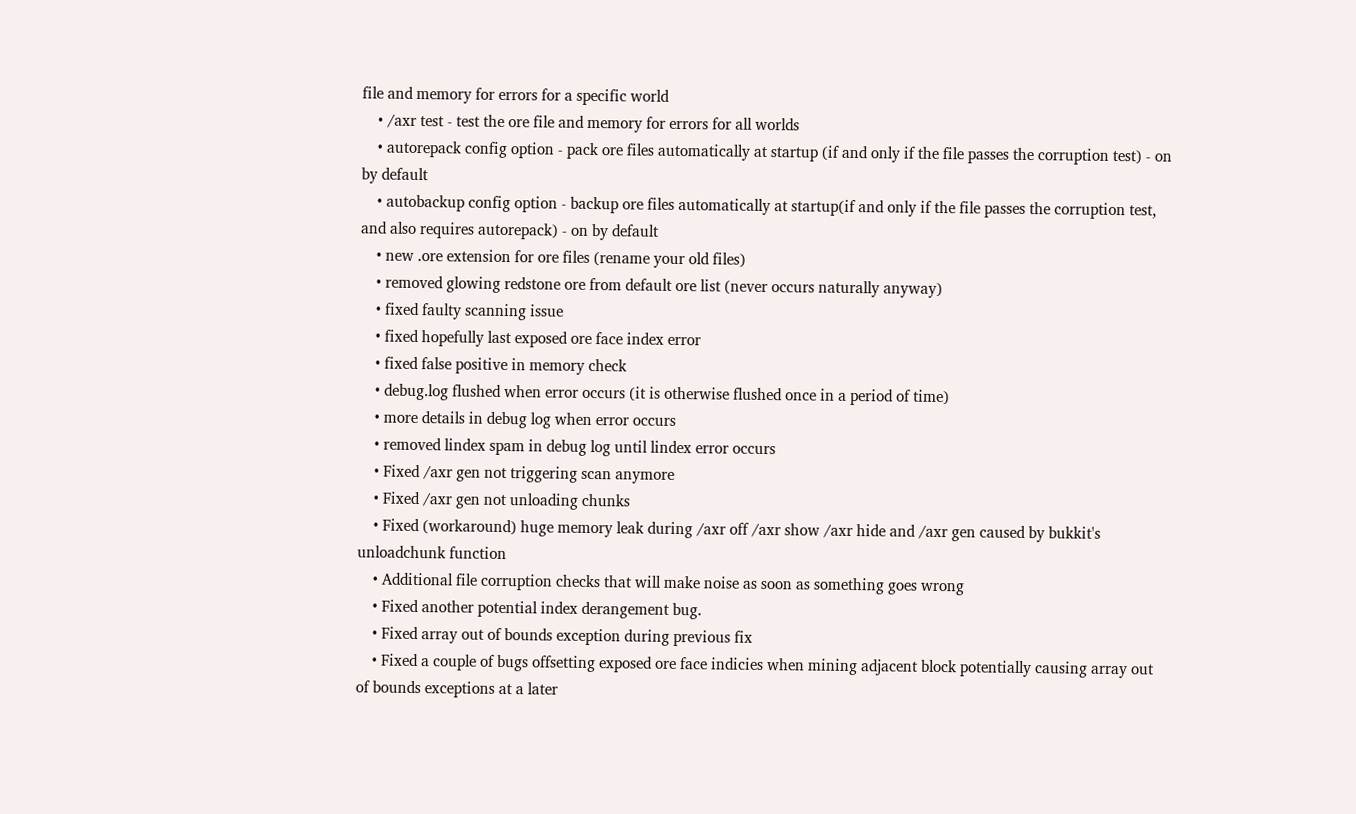file and memory for errors for a specific world
    • /axr test - test the ore file and memory for errors for all worlds
    • autorepack config option - pack ore files automatically at startup (if and only if the file passes the corruption test) - on by default
    • autobackup config option - backup ore files automatically at startup(if and only if the file passes the corruption test, and also requires autorepack) - on by default
    • new .ore extension for ore files (rename your old files)
    • removed glowing redstone ore from default ore list (never occurs naturally anyway)
    • fixed faulty scanning issue
    • fixed hopefully last exposed ore face index error
    • fixed false positive in memory check
    • debug.log flushed when error occurs (it is otherwise flushed once in a period of time)
    • more details in debug log when error occurs
    • removed lindex spam in debug log until lindex error occurs
    • Fixed /axr gen not triggering scan anymore
    • Fixed /axr gen not unloading chunks
    • Fixed (workaround) huge memory leak during /axr off /axr show /axr hide and /axr gen caused by bukkit's unloadchunk function
    • Additional file corruption checks that will make noise as soon as something goes wrong
    • Fixed another potential index derangement bug.
    • Fixed array out of bounds exception during previous fix
    • Fixed a couple of bugs offsetting exposed ore face indicies when mining adjacent block potentially causing array out of bounds exceptions at a later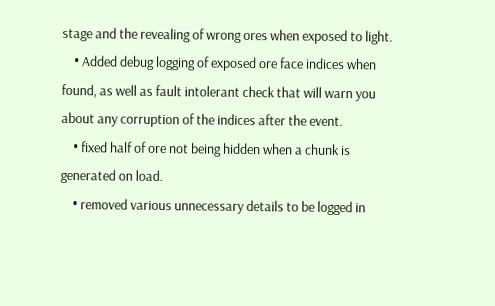stage and the revealing of wrong ores when exposed to light.
    • Added debug logging of exposed ore face indices when found, as well as fault intolerant check that will warn you about any corruption of the indices after the event.
    • fixed half of ore not being hidden when a chunk is generated on load.
    • removed various unnecessary details to be logged in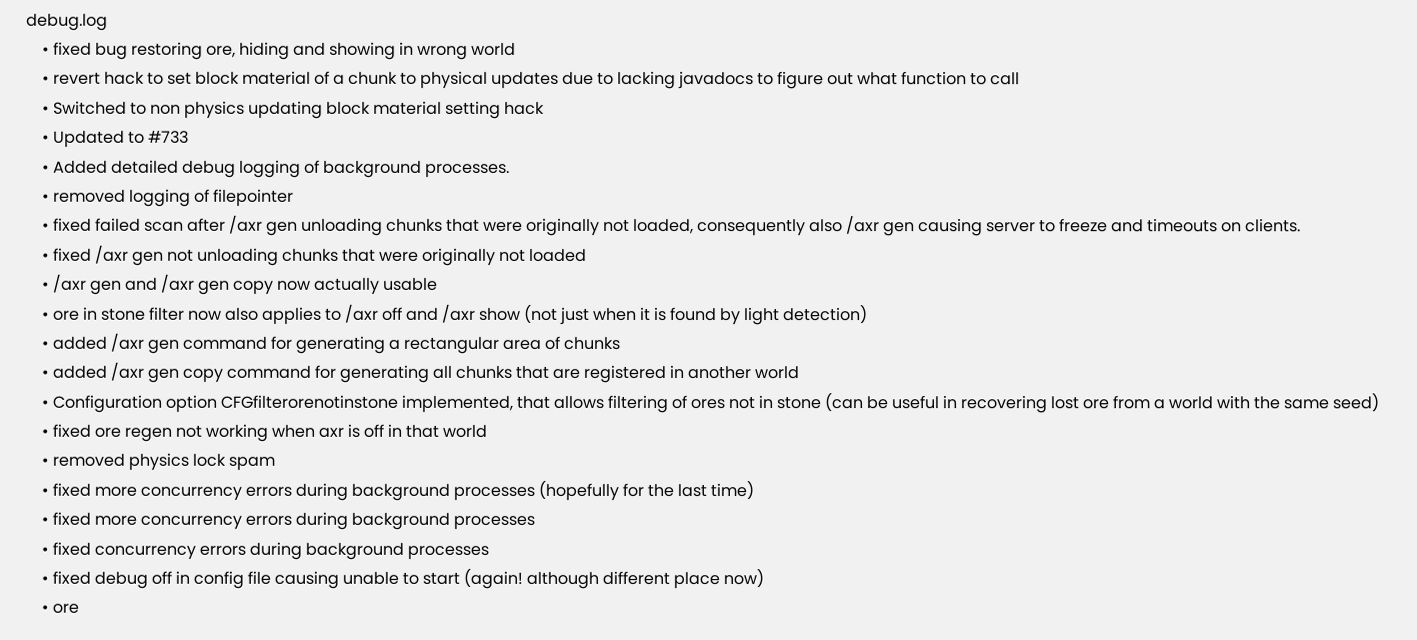debug.log
    • fixed bug restoring ore, hiding and showing in wrong world
    • revert hack to set block material of a chunk to physical updates due to lacking javadocs to figure out what function to call
    • Switched to non physics updating block material setting hack
    • Updated to #733
    • Added detailed debug logging of background processes.
    • removed logging of filepointer
    • fixed failed scan after /axr gen unloading chunks that were originally not loaded, consequently also /axr gen causing server to freeze and timeouts on clients.
    • fixed /axr gen not unloading chunks that were originally not loaded
    • /axr gen and /axr gen copy now actually usable
    • ore in stone filter now also applies to /axr off and /axr show (not just when it is found by light detection)
    • added /axr gen command for generating a rectangular area of chunks
    • added /axr gen copy command for generating all chunks that are registered in another world
    • Configuration option CFGfilterorenotinstone implemented, that allows filtering of ores not in stone (can be useful in recovering lost ore from a world with the same seed)
    • fixed ore regen not working when axr is off in that world
    • removed physics lock spam
    • fixed more concurrency errors during background processes (hopefully for the last time)
    • fixed more concurrency errors during background processes
    • fixed concurrency errors during background processes
    • fixed debug off in config file causing unable to start (again! although different place now)
    • ore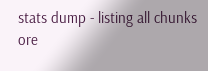stats dump - listing all chunks ore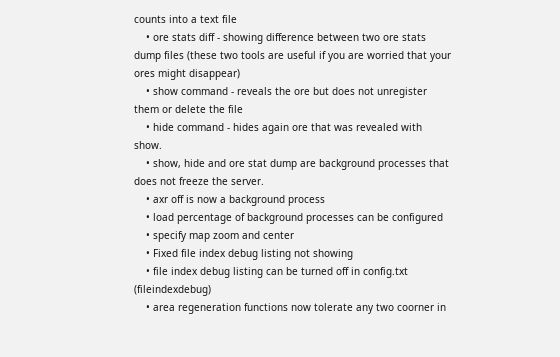counts into a text file
    • ore stats diff - showing difference between two ore stats dump files (these two tools are useful if you are worried that your ores might disappear)
    • show command - reveals the ore but does not unregister them or delete the file
    • hide command - hides again ore that was revealed with show.
    • show, hide and ore stat dump are background processes that does not freeze the server.
    • axr off is now a background process
    • load percentage of background processes can be configured
    • specify map zoom and center
    • Fixed file index debug listing not showing
    • file index debug listing can be turned off in config.txt (fileindexdebug)
    • area regeneration functions now tolerate any two coorner in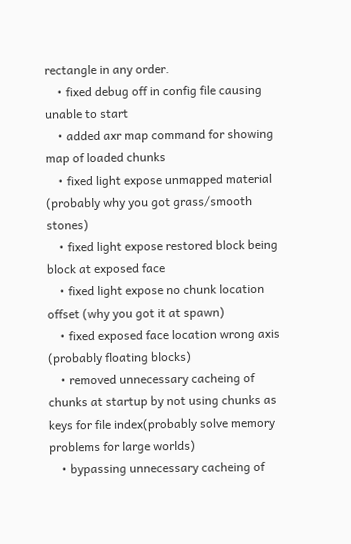rectangle in any order.
    • fixed debug off in config file causing unable to start
    • added axr map command for showing map of loaded chunks
    • fixed light expose unmapped material (probably why you got grass/smooth stones)
    • fixed light expose restored block being block at exposed face
    • fixed light expose no chunk location offset (why you got it at spawn)
    • fixed exposed face location wrong axis (probably floating blocks)
    • removed unnecessary cacheing of chunks at startup by not using chunks as keys for file index(probably solve memory problems for large worlds)
    • bypassing unnecessary cacheing of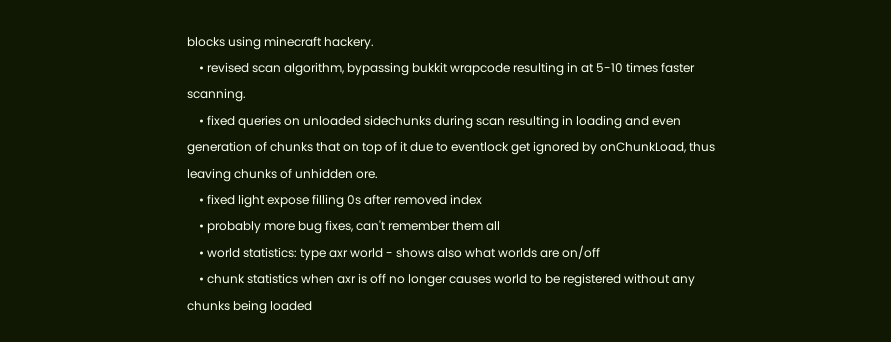blocks using minecraft hackery.
    • revised scan algorithm, bypassing bukkit wrapcode resulting in at 5-10 times faster scanning.
    • fixed queries on unloaded sidechunks during scan resulting in loading and even generation of chunks that on top of it due to eventlock get ignored by onChunkLoad, thus leaving chunks of unhidden ore.
    • fixed light expose filling 0s after removed index
    • probably more bug fixes, can't remember them all
    • world statistics: type axr world - shows also what worlds are on/off
    • chunk statistics when axr is off no longer causes world to be registered without any chunks being loaded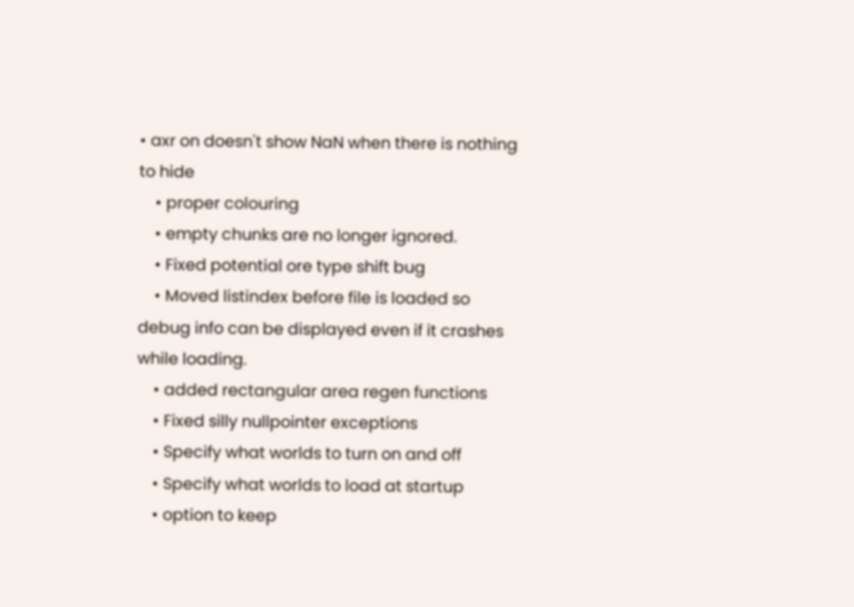• axr on doesn't show NaN when there is nothing to hide
    • proper colouring
    • empty chunks are no longer ignored.
    • Fixed potential ore type shift bug
    • Moved listindex before file is loaded so debug info can be displayed even if it crashes while loading.
    • added rectangular area regen functions
    • Fixed silly nullpointer exceptions
    • Specify what worlds to turn on and off
    • Specify what worlds to load at startup
    • option to keep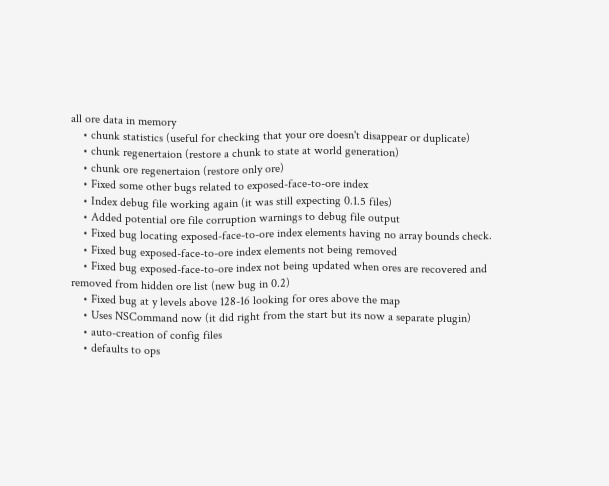all ore data in memory
    • chunk statistics (useful for checking that your ore doesn't disappear or duplicate)
    • chunk regenertaion (restore a chunk to state at world generation)
    • chunk ore regenertaion (restore only ore)
    • Fixed some other bugs related to exposed-face-to-ore index
    • Index debug file working again (it was still expecting 0.1.5 files)
    • Added potential ore file corruption warnings to debug file output
    • Fixed bug locating exposed-face-to-ore index elements having no array bounds check.
    • Fixed bug exposed-face-to-ore index elements not being removed
    • Fixed bug exposed-face-to-ore index not being updated when ores are recovered and removed from hidden ore list (new bug in 0.2)
    • Fixed bug at y levels above 128-16 looking for ores above the map
    • Uses NSCommand now (it did right from the start but its now a separate plugin)
    • auto-creation of config files
    • defaults to ops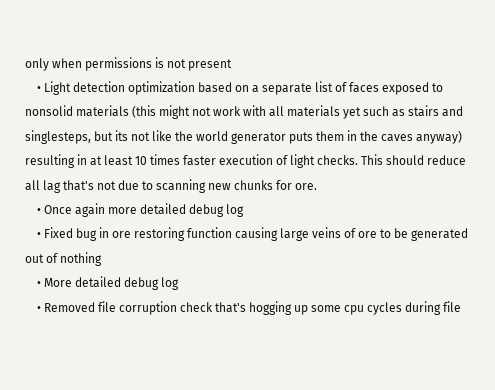only when permissions is not present
    • Light detection optimization based on a separate list of faces exposed to nonsolid materials (this might not work with all materials yet such as stairs and singlesteps, but its not like the world generator puts them in the caves anyway) resulting in at least 10 times faster execution of light checks. This should reduce all lag that's not due to scanning new chunks for ore.
    • Once again more detailed debug log
    • Fixed bug in ore restoring function causing large veins of ore to be generated out of nothing
    • More detailed debug log
    • Removed file corruption check that's hogging up some cpu cycles during file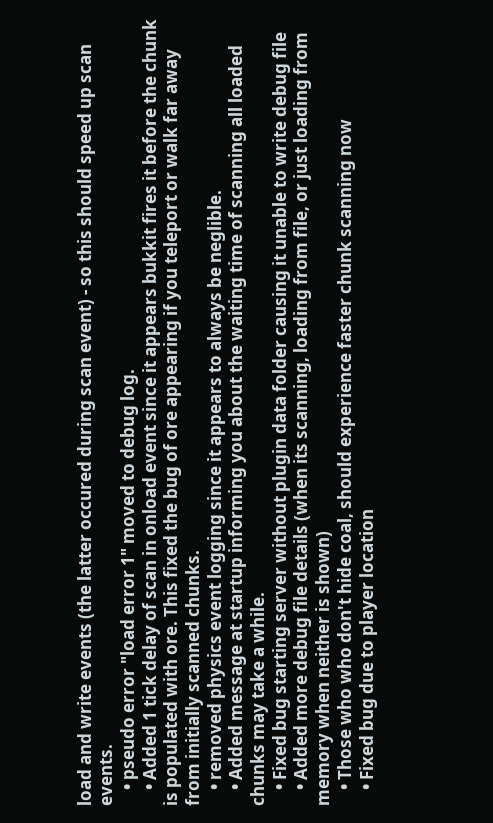load and write events (the latter occured during scan event) - so this should speed up scan events.
    • pseudo error "load error 1" moved to debug log.
    • Added 1 tick delay of scan in onload event since it appears bukkit fires it before the chunk is populated with ore. This fixed the bug of ore appearing if you teleport or walk far away from initially scanned chunks.
    • removed physics event logging since it appears to always be neglible.
    • Added message at startup informing you about the waiting time of scanning all loaded chunks may take a while.
    • Fixed bug starting server without plugin data folder causing it unable to write debug file
    • Added more debug file details (when its scanning, loading from file, or just loading from memory when neither is shown)
    • Those who who don't hide coal, should experience faster chunk scanning now
    • Fixed bug due to player location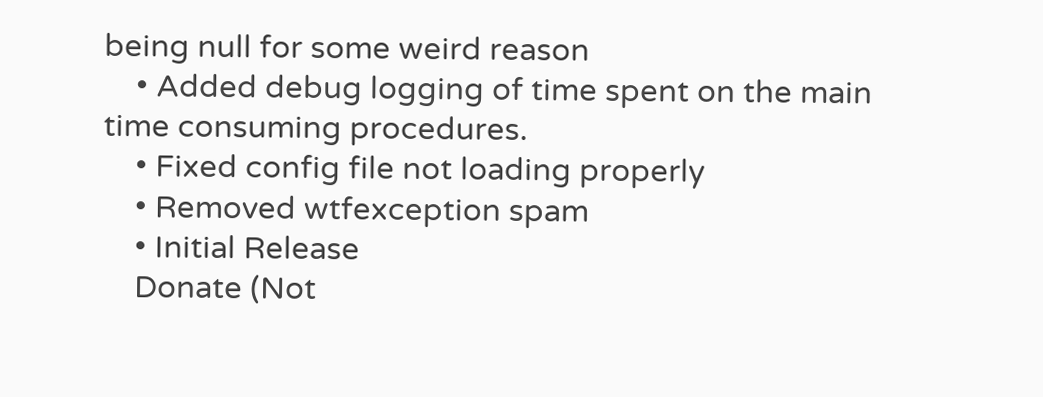being null for some weird reason
    • Added debug logging of time spent on the main time consuming procedures.
    • Fixed config file not loading properly
    • Removed wtfexception spam
    • Initial Release
    Donate (Not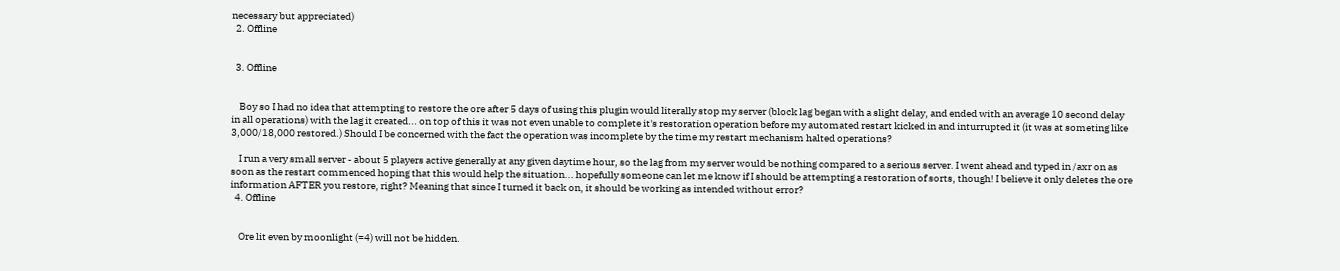necessary but appreciated)
  2. Offline


  3. Offline


    Boy so I had no idea that attempting to restore the ore after 5 days of using this plugin would literally stop my server (block lag began with a slight delay, and ended with an average 10 second delay in all operations) with the lag it created... on top of this it was not even unable to complete it's restoration operation before my automated restart kicked in and inturrupted it (it was at someting like 3,000/18,000 restored.) Should I be concerned with the fact the operation was incomplete by the time my restart mechanism halted operations?

    I run a very small server - about 5 players active generally at any given daytime hour, so the lag from my server would be nothing compared to a serious server. I went ahead and typed in /axr on as soon as the restart commenced hoping that this would help the situation... hopefully someone can let me know if I should be attempting a restoration of sorts, though! I believe it only deletes the ore information AFTER you restore, right? Meaning that since I turned it back on, it should be working as intended without error?
  4. Offline


    Ore lit even by moonlight (=4) will not be hidden.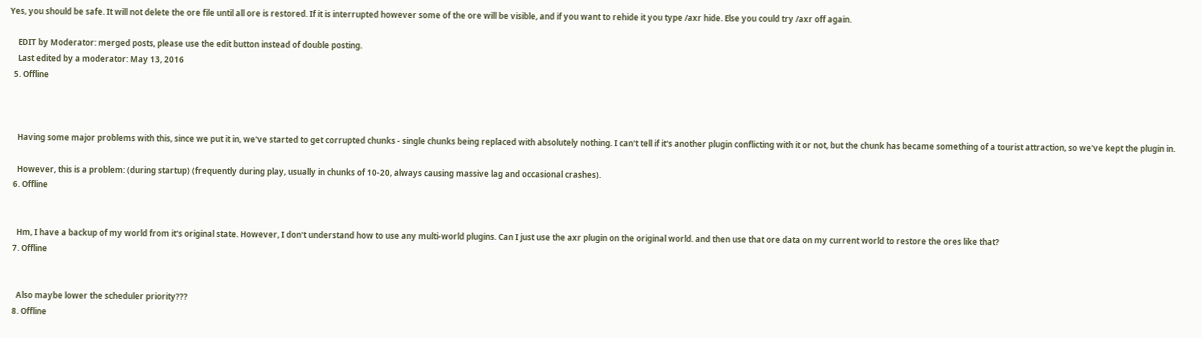Yes, you should be safe. It will not delete the ore file until all ore is restored. If it is interrupted however some of the ore will be visible, and if you want to rehide it you type /axr hide. Else you could try /axr off again.

    EDIT by Moderator: merged posts, please use the edit button instead of double posting.
    Last edited by a moderator: May 13, 2016
  5. Offline



    Having some major problems with this, since we put it in, we've started to get corrupted chunks - single chunks being replaced with absolutely nothing. I can't tell if it's another plugin conflicting with it or not, but the chunk has became something of a tourist attraction, so we've kept the plugin in.

    However, this is a problem: (during startup) (frequently during play, usually in chunks of 10-20, always causing massive lag and occasional crashes).
  6. Offline


    Hm, I have a backup of my world from it's original state. However, I don't understand how to use any multi-world plugins. Can I just use the axr plugin on the original world. and then use that ore data on my current world to restore the ores like that?
  7. Offline


    Also maybe lower the scheduler priority???
  8. Offline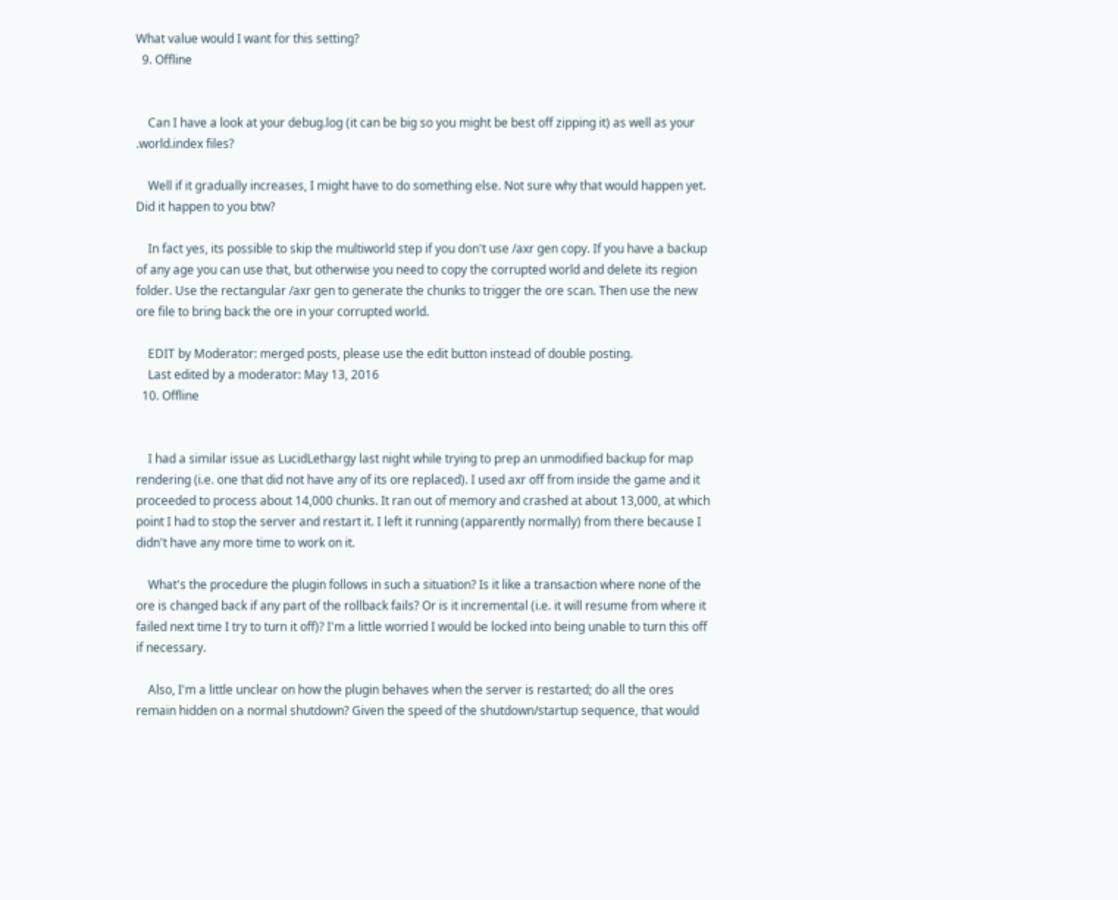What value would I want for this setting?
  9. Offline


    Can I have a look at your debug.log (it can be big so you might be best off zipping it) as well as your .world.index files?

    Well if it gradually increases, I might have to do something else. Not sure why that would happen yet. Did it happen to you btw?

    In fact yes, its possible to skip the multiworld step if you don't use /axr gen copy. If you have a backup of any age you can use that, but otherwise you need to copy the corrupted world and delete its region folder. Use the rectangular /axr gen to generate the chunks to trigger the ore scan. Then use the new ore file to bring back the ore in your corrupted world.

    EDIT by Moderator: merged posts, please use the edit button instead of double posting.
    Last edited by a moderator: May 13, 2016
  10. Offline


    I had a similar issue as LucidLethargy last night while trying to prep an unmodified backup for map rendering (i.e. one that did not have any of its ore replaced). I used axr off from inside the game and it proceeded to process about 14,000 chunks. It ran out of memory and crashed at about 13,000, at which point I had to stop the server and restart it. I left it running (apparently normally) from there because I didn't have any more time to work on it.

    What's the procedure the plugin follows in such a situation? Is it like a transaction where none of the ore is changed back if any part of the rollback fails? Or is it incremental (i.e. it will resume from where it failed next time I try to turn it off)? I'm a little worried I would be locked into being unable to turn this off if necessary.

    Also, I'm a little unclear on how the plugin behaves when the server is restarted; do all the ores remain hidden on a normal shutdown? Given the speed of the shutdown/startup sequence, that would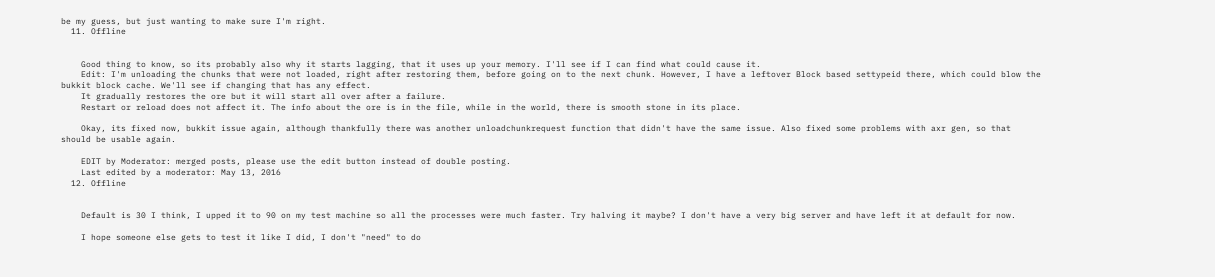be my guess, but just wanting to make sure I'm right.
  11. Offline


    Good thing to know, so its probably also why it starts lagging, that it uses up your memory. I'll see if I can find what could cause it.
    Edit: I'm unloading the chunks that were not loaded, right after restoring them, before going on to the next chunk. However, I have a leftover Block based settypeid there, which could blow the bukkit block cache. We'll see if changing that has any effect.
    It gradually restores the ore but it will start all over after a failure.
    Restart or reload does not affect it. The info about the ore is in the file, while in the world, there is smooth stone in its place.

    Okay, its fixed now, bukkit issue again, although thankfully there was another unloadchunkrequest function that didn't have the same issue. Also fixed some problems with axr gen, so that should be usable again.

    EDIT by Moderator: merged posts, please use the edit button instead of double posting.
    Last edited by a moderator: May 13, 2016
  12. Offline


    Default is 30 I think, I upped it to 90 on my test machine so all the processes were much faster. Try halving it maybe? I don't have a very big server and have left it at default for now.

    I hope someone else gets to test it like I did, I don't "need" to do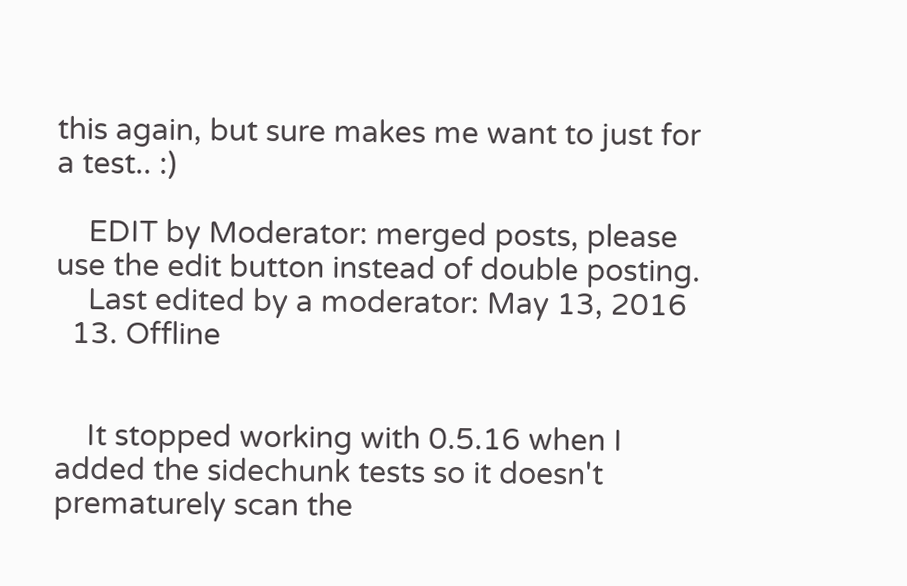this again, but sure makes me want to just for a test.. :)

    EDIT by Moderator: merged posts, please use the edit button instead of double posting.
    Last edited by a moderator: May 13, 2016
  13. Offline


    It stopped working with 0.5.16 when I added the sidechunk tests so it doesn't prematurely scan the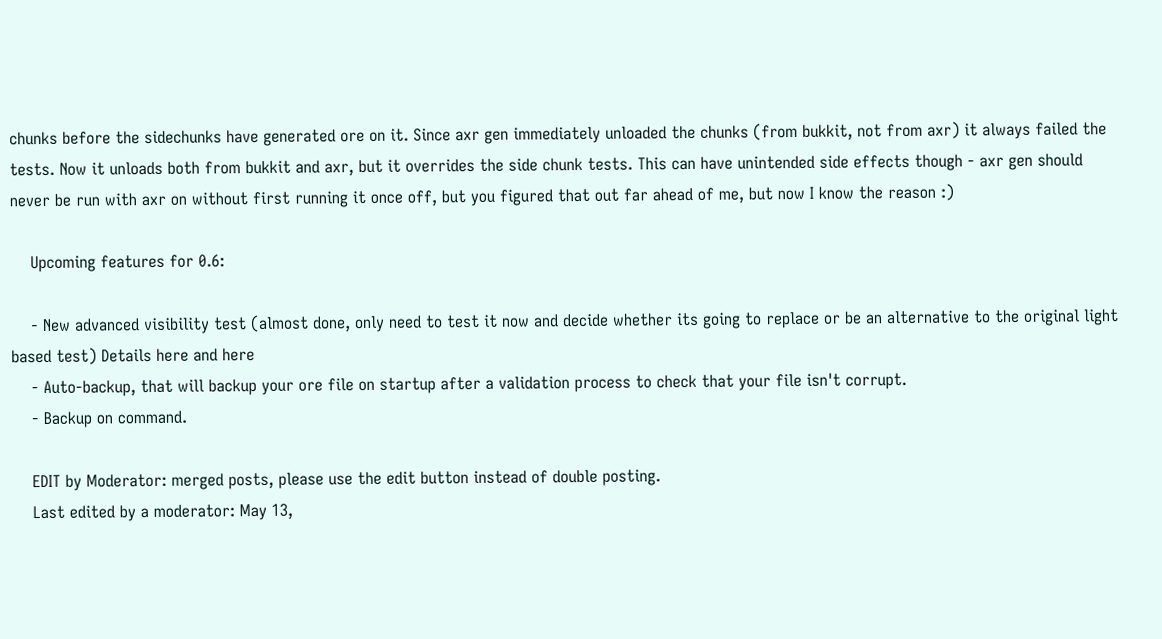chunks before the sidechunks have generated ore on it. Since axr gen immediately unloaded the chunks (from bukkit, not from axr) it always failed the tests. Now it unloads both from bukkit and axr, but it overrides the side chunk tests. This can have unintended side effects though - axr gen should never be run with axr on without first running it once off, but you figured that out far ahead of me, but now I know the reason :)

    Upcoming features for 0.6:

    - New advanced visibility test (almost done, only need to test it now and decide whether its going to replace or be an alternative to the original light based test) Details here and here
    - Auto-backup, that will backup your ore file on startup after a validation process to check that your file isn't corrupt.
    - Backup on command.

    EDIT by Moderator: merged posts, please use the edit button instead of double posting.
    Last edited by a moderator: May 13,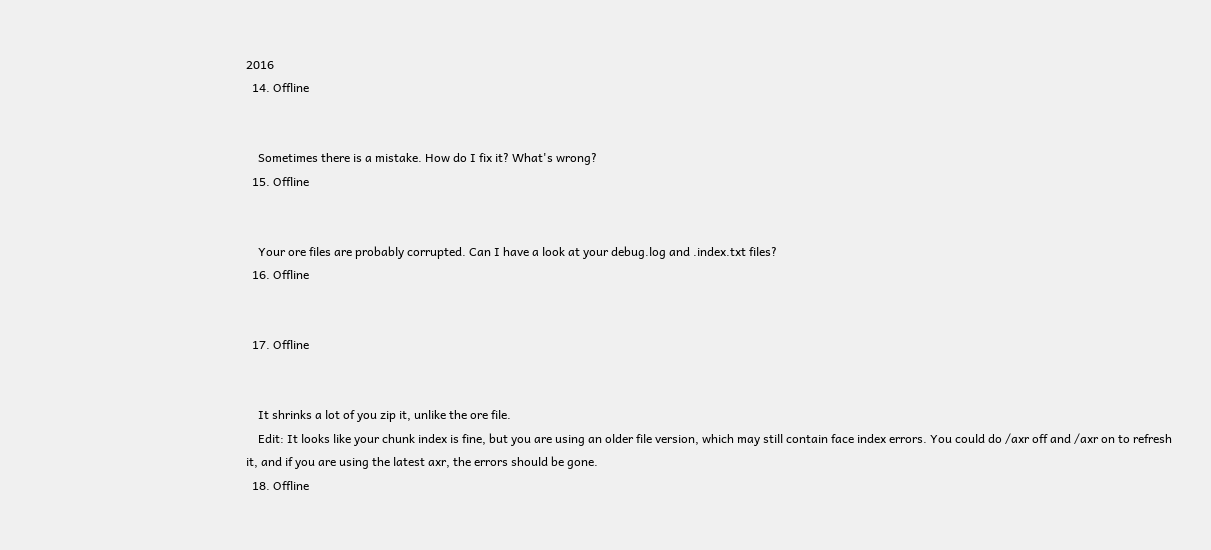2016
  14. Offline


    Sometimes there is a mistake. How do I fix it? What's wrong?
  15. Offline


    Your ore files are probably corrupted. Can I have a look at your debug.log and .index.txt files?
  16. Offline


  17. Offline


    It shrinks a lot of you zip it, unlike the ore file.
    Edit: It looks like your chunk index is fine, but you are using an older file version, which may still contain face index errors. You could do /axr off and /axr on to refresh it, and if you are using the latest axr, the errors should be gone.
  18. Offline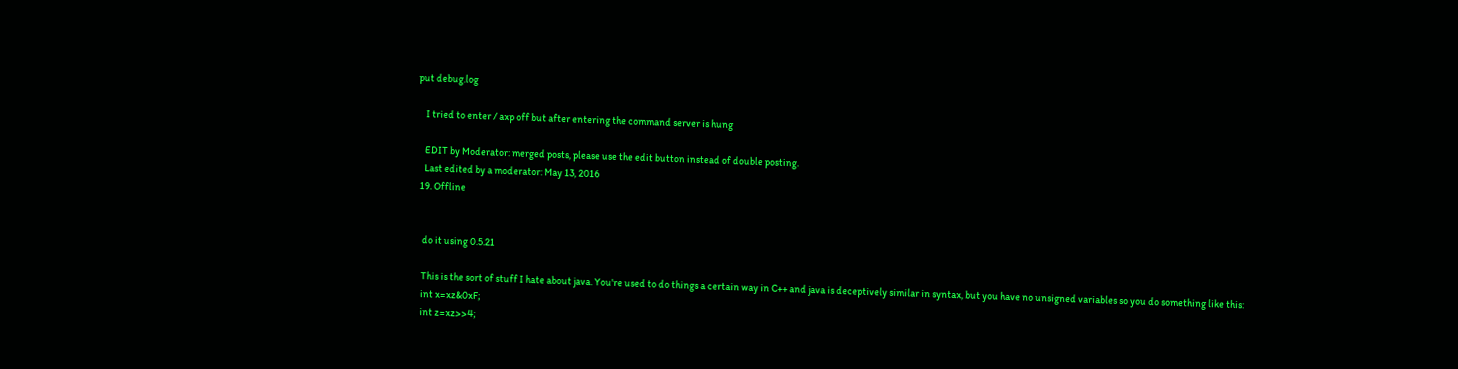put debug.log

    I tried to enter / axp off but after entering the command server is hung

    EDIT by Moderator: merged posts, please use the edit button instead of double posting.
    Last edited by a moderator: May 13, 2016
  19. Offline


    do it using 0.5.21

    This is the sort of stuff I hate about java. You're used to do things a certain way in C++ and java is deceptively similar in syntax, but you have no unsigned variables so you do something like this:
    int x=xz&0xF;
    int z=xz>>4;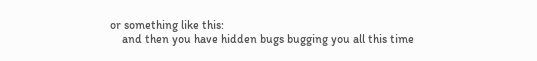or something like this:
    and then you have hidden bugs bugging you all this time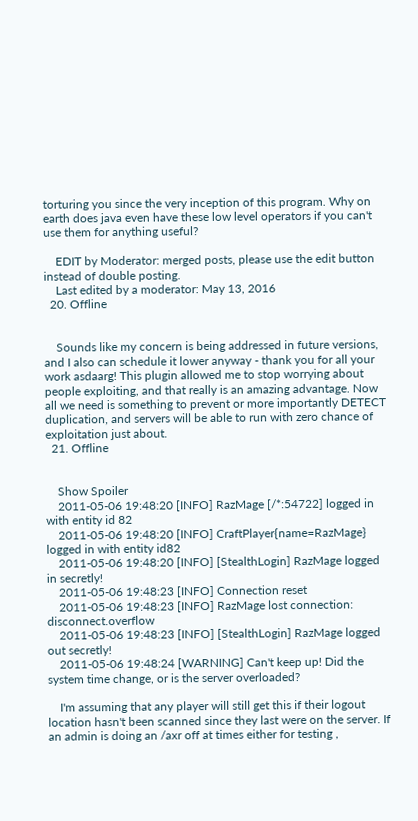torturing you since the very inception of this program. Why on earth does java even have these low level operators if you can't use them for anything useful?

    EDIT by Moderator: merged posts, please use the edit button instead of double posting.
    Last edited by a moderator: May 13, 2016
  20. Offline


    Sounds like my concern is being addressed in future versions, and I also can schedule it lower anyway - thank you for all your work asdaarg! This plugin allowed me to stop worrying about people exploiting, and that really is an amazing advantage. Now all we need is something to prevent or more importantly DETECT duplication, and servers will be able to run with zero chance of exploitation just about.
  21. Offline


    Show Spoiler
    2011-05-06 19:48:20 [INFO] RazMage [/*:54722] logged in with entity id 82
    2011-05-06 19:48:20 [INFO] CraftPlayer{name=RazMage} logged in with entity id82
    2011-05-06 19:48:20 [INFO] [StealthLogin] RazMage logged in secretly!
    2011-05-06 19:48:23 [INFO] Connection reset
    2011-05-06 19:48:23 [INFO] RazMage lost connection: disconnect.overflow
    2011-05-06 19:48:23 [INFO] [StealthLogin] RazMage logged out secretly!
    2011-05-06 19:48:24 [WARNING] Can't keep up! Did the system time change, or is the server overloaded?

    I'm assuming that any player will still get this if their logout location hasn't been scanned since they last were on the server. If an admin is doing an /axr off at times either for testing ,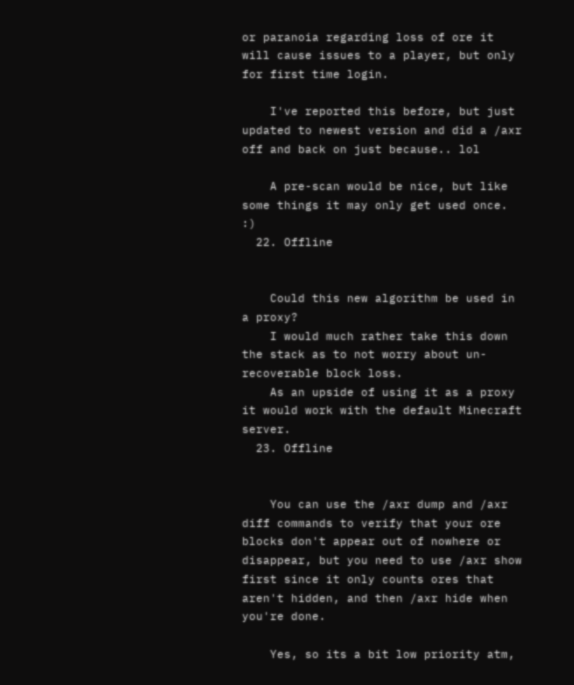or paranoia regarding loss of ore it will cause issues to a player, but only for first time login.

    I've reported this before, but just updated to newest version and did a /axr off and back on just because.. lol

    A pre-scan would be nice, but like some things it may only get used once. :)
  22. Offline


    Could this new algorithm be used in a proxy?
    I would much rather take this down the stack as to not worry about un-recoverable block loss.
    As an upside of using it as a proxy it would work with the default Minecraft server.
  23. Offline


    You can use the /axr dump and /axr diff commands to verify that your ore blocks don't appear out of nowhere or disappear, but you need to use /axr show first since it only counts ores that aren't hidden, and then /axr hide when you're done.

    Yes, so its a bit low priority atm,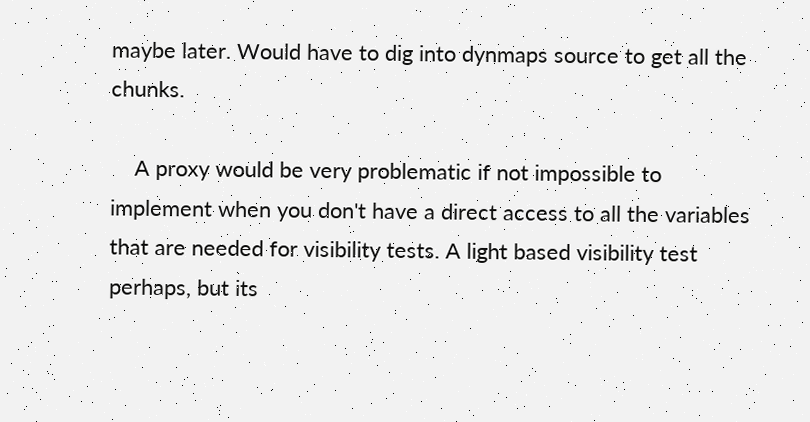maybe later. Would have to dig into dynmaps source to get all the chunks.

    A proxy would be very problematic if not impossible to implement when you don't have a direct access to all the variables that are needed for visibility tests. A light based visibility test perhaps, but its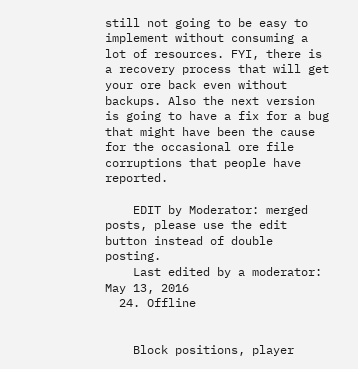still not going to be easy to implement without consuming a lot of resources. FYI, there is a recovery process that will get your ore back even without backups. Also the next version is going to have a fix for a bug that might have been the cause for the occasional ore file corruptions that people have reported.

    EDIT by Moderator: merged posts, please use the edit button instead of double posting.
    Last edited by a moderator: May 13, 2016
  24. Offline


    Block positions, player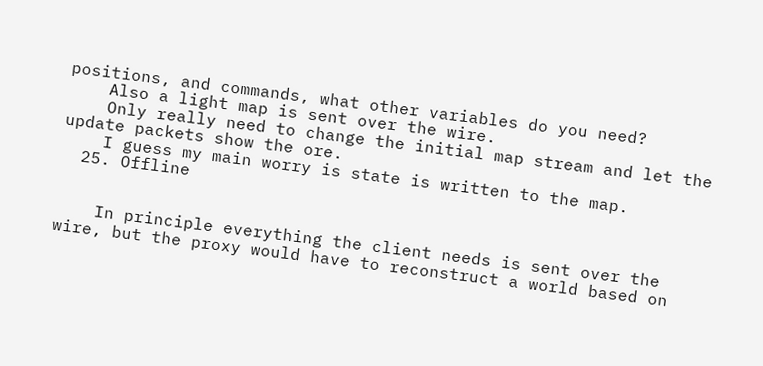positions, and commands, what other variables do you need?
    Also a light map is sent over the wire.
    Only really need to change the initial map stream and let the update packets show the ore.
    I guess my main worry is state is written to the map.
  25. Offline


    In principle everything the client needs is sent over the wire, but the proxy would have to reconstruct a world based on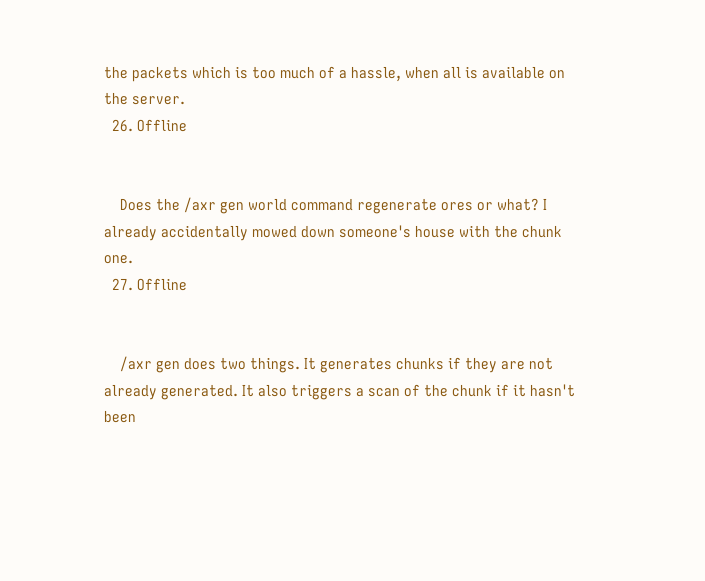the packets which is too much of a hassle, when all is available on the server.
  26. Offline


    Does the /axr gen world command regenerate ores or what? I already accidentally mowed down someone's house with the chunk one.
  27. Offline


    /axr gen does two things. It generates chunks if they are not already generated. It also triggers a scan of the chunk if it hasn't been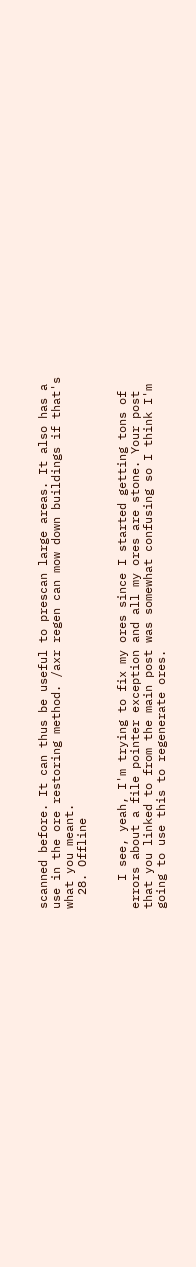scanned before. It can thus be useful to prescan large areas. It also has a use in the ore restoring method. /axr regen can mow down buildings if that's what you meant.
  28. Offline


    I see, yeah, I'm trying to fix my ores since I started getting tons of errors about a file pointer exception and all my ores are stone. Your post that you linked to from the main post was somewhat confusing so I think I'm going to use this to regenerate ores.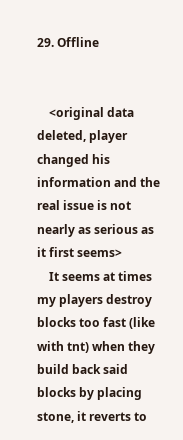29. Offline


    <original data deleted, player changed his information and the real issue is not nearly as serious as it first seems>
    It seems at times my players destroy blocks too fast (like with tnt) when they build back said blocks by placing stone, it reverts to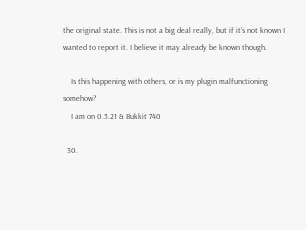the original state. This is not a big deal really, but if it's not known I wanted to report it. I believe it may already be known though.

    Is this happening with others, or is my plugin malfunctioning somehow?
    I am on 0.5.21 & Bukkit 740

  30.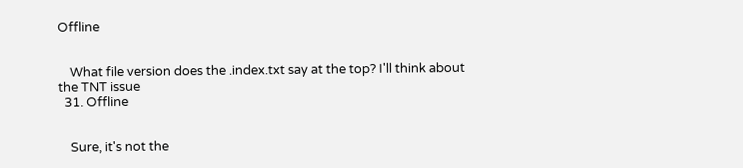Offline


    What file version does the .index.txt say at the top? I'll think about the TNT issue
  31. Offline


    Sure, it's not the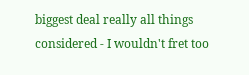biggest deal really all things considered - I wouldn't fret too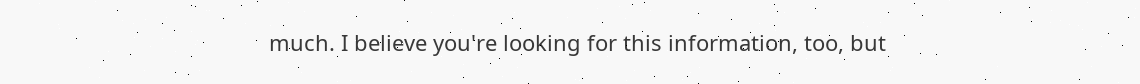much. I believe you're looking for this information, too, but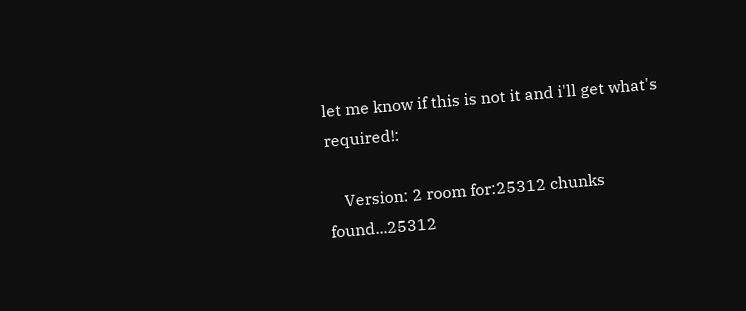let me know if this is not it and i'll get what's required!:

    Version: 2 room for:25312 chunks found...25312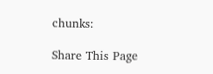chunks:

Share This Page